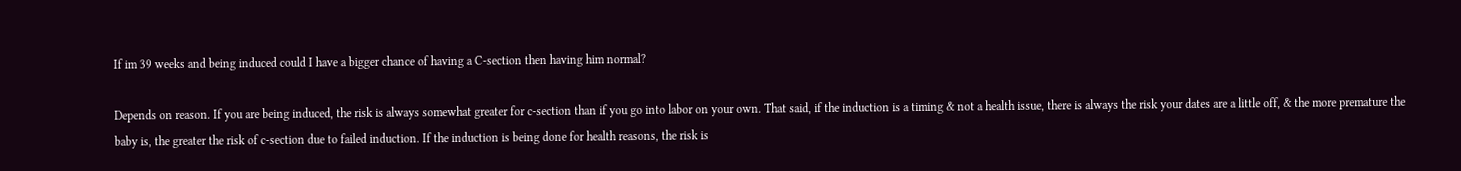If im 39 weeks and being induced could I have a bigger chance of having a C-section then having him normal?

Depends on reason. If you are being induced, the risk is always somewhat greater for c-section than if you go into labor on your own. That said, if the induction is a timing & not a health issue, there is always the risk your dates are a little off, & the more premature the baby is, the greater the risk of c-section due to failed induction. If the induction is being done for health reasons, the risk is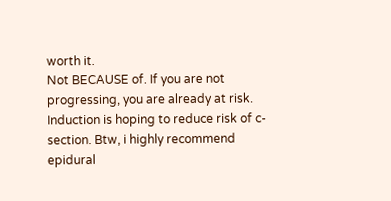worth it.
Not BECAUSE of. If you are not progressing, you are already at risk. Induction is hoping to reduce risk of c-section. Btw, i highly recommend epidural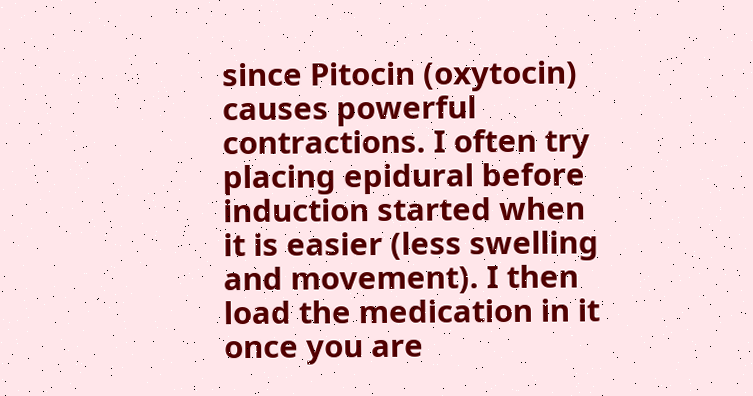since Pitocin (oxytocin) causes powerful contractions. I often try placing epidural before induction started when it is easier (less swelling and movement). I then load the medication in it once you are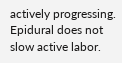actively progressing. Epidural does not slow active labor.